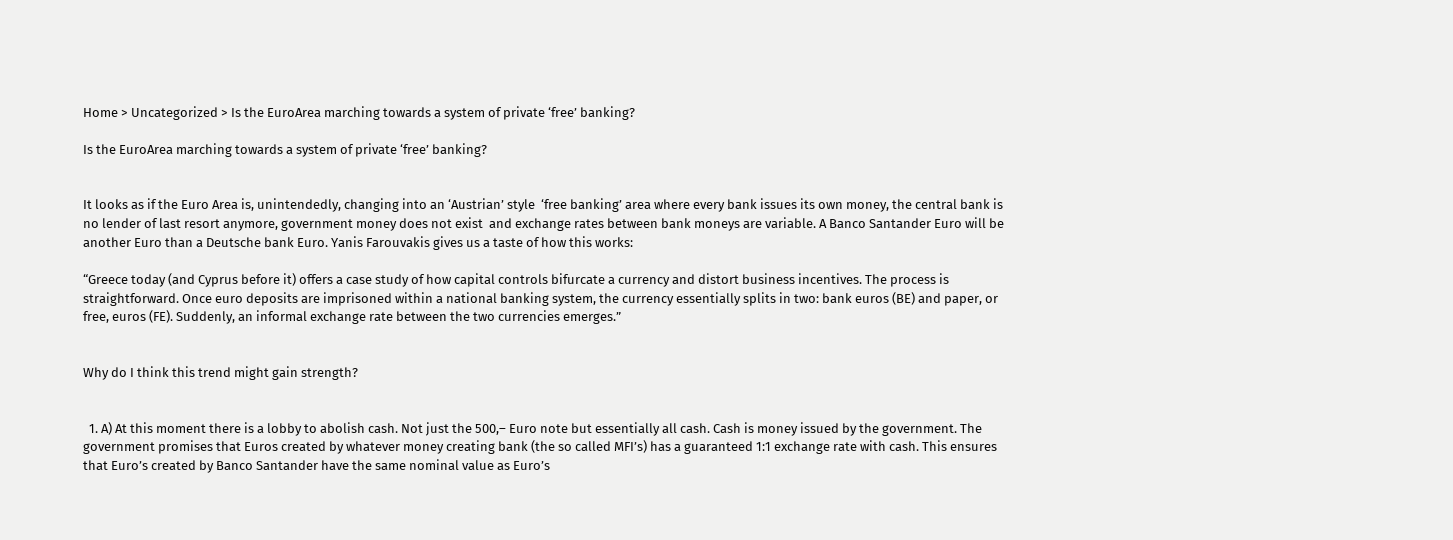Home > Uncategorized > Is the EuroArea marching towards a system of private ‘free’ banking?

Is the EuroArea marching towards a system of private ‘free’ banking?


It looks as if the Euro Area is, unintendedly, changing into an ‘Austrian’ style  ‘free banking’ area where every bank issues its own money, the central bank is no lender of last resort anymore, government money does not exist  and exchange rates between bank moneys are variable. A Banco Santander Euro will be another Euro than a Deutsche bank Euro. Yanis Farouvakis gives us a taste of how this works:

“Greece today (and Cyprus before it) offers a case study of how capital controls bifurcate a currency and distort business incentives. The process is straightforward. Once euro deposits are imprisoned within a national banking system, the currency essentially splits in two: bank euros (BE) and paper, or free, euros (FE). Suddenly, an informal exchange rate between the two currencies emerges.”


Why do I think this trend might gain strength?


  1. A) At this moment there is a lobby to abolish cash. Not just the 500,– Euro note but essentially all cash. Cash is money issued by the government. The government promises that Euros created by whatever money creating bank (the so called MFI’s) has a guaranteed 1:1 exchange rate with cash. This ensures that Euro’s created by Banco Santander have the same nominal value as Euro’s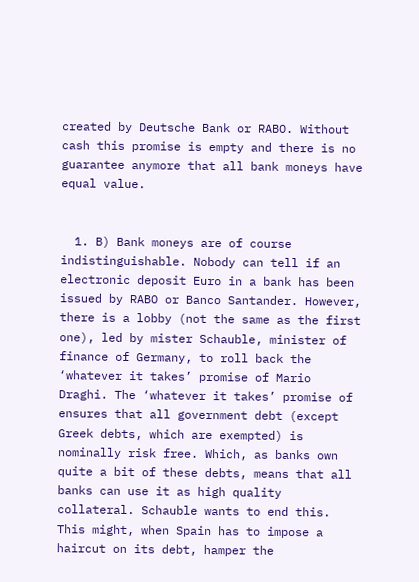created by Deutsche Bank or RABO. Without cash this promise is empty and there is no guarantee anymore that all bank moneys have equal value.


  1. B) Bank moneys are of course indistinguishable. Nobody can tell if an electronic deposit Euro in a bank has been issued by RABO or Banco Santander. However, there is a lobby (not the same as the first one), led by mister Schauble, minister of finance of Germany, to roll back the ‘whatever it takes’ promise of Mario Draghi. The ‘whatever it takes’ promise of ensures that all government debt (except Greek debts, which are exempted) is nominally risk free. Which, as banks own quite a bit of these debts, means that all banks can use it as high quality collateral. Schauble wants to end this. This might, when Spain has to impose a haircut on its debt, hamper the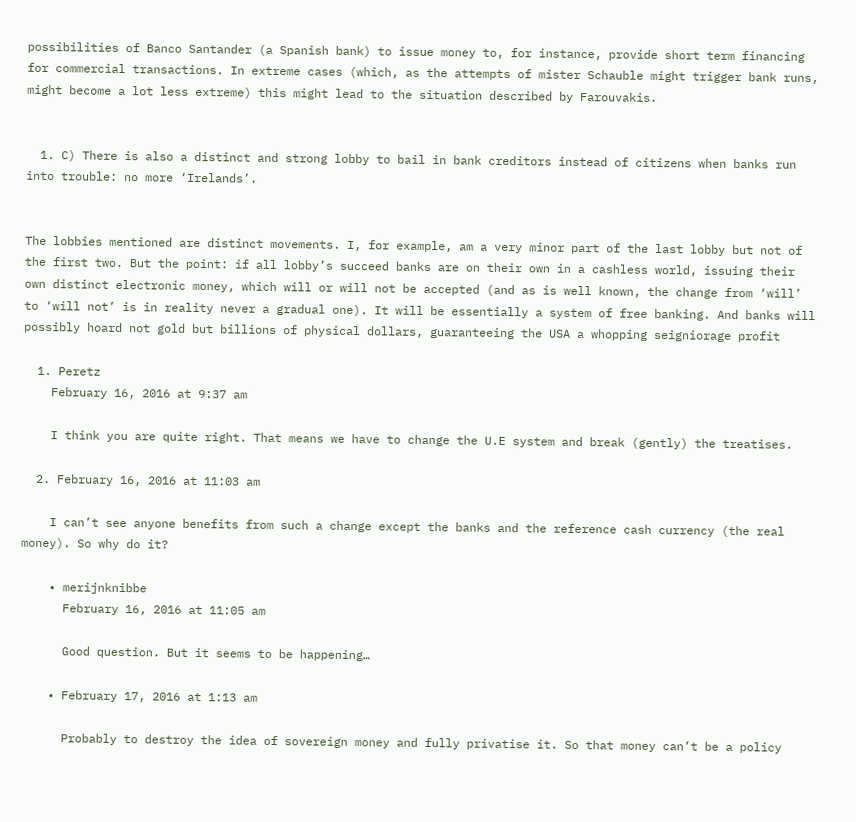possibilities of Banco Santander (a Spanish bank) to issue money to, for instance, provide short term financing for commercial transactions. In extreme cases (which, as the attempts of mister Schauble might trigger bank runs, might become a lot less extreme) this might lead to the situation described by Farouvakis.


  1. C) There is also a distinct and strong lobby to bail in bank creditors instead of citizens when banks run into trouble: no more ‘Irelands’.


The lobbies mentioned are distinct movements. I, for example, am a very minor part of the last lobby but not of the first two. But the point: if all lobby’s succeed banks are on their own in a cashless world, issuing their own distinct electronic money, which will or will not be accepted (and as is well known, the change from ‘will’ to ‘will not’ is in reality never a gradual one). It will be essentially a system of free banking. And banks will possibly hoard not gold but billions of physical dollars, guaranteeing the USA a whopping seigniorage profit

  1. Peretz
    February 16, 2016 at 9:37 am

    I think you are quite right. That means we have to change the U.E system and break (gently) the treatises.

  2. February 16, 2016 at 11:03 am

    I can’t see anyone benefits from such a change except the banks and the reference cash currency (the real money). So why do it?

    • merijnknibbe
      February 16, 2016 at 11:05 am

      Good question. But it seems to be happening…

    • February 17, 2016 at 1:13 am

      Probably to destroy the idea of sovereign money and fully privatise it. So that money can’t be a policy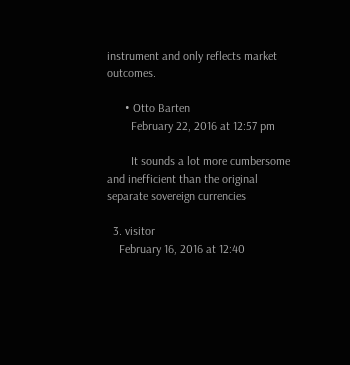instrument and only reflects market outcomes.

      • Otto Barten
        February 22, 2016 at 12:57 pm

        It sounds a lot more cumbersome and inefficient than the original separate sovereign currencies

  3. visitor
    February 16, 2016 at 12:40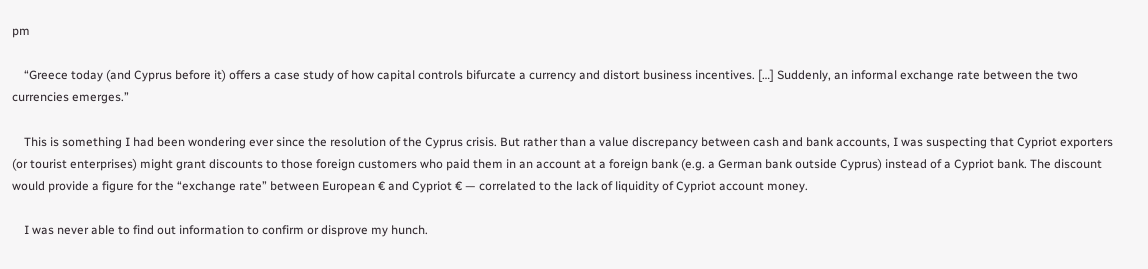pm

    “Greece today (and Cyprus before it) offers a case study of how capital controls bifurcate a currency and distort business incentives. […] Suddenly, an informal exchange rate between the two currencies emerges.”

    This is something I had been wondering ever since the resolution of the Cyprus crisis. But rather than a value discrepancy between cash and bank accounts, I was suspecting that Cypriot exporters (or tourist enterprises) might grant discounts to those foreign customers who paid them in an account at a foreign bank (e.g. a German bank outside Cyprus) instead of a Cypriot bank. The discount would provide a figure for the “exchange rate” between European € and Cypriot € — correlated to the lack of liquidity of Cypriot account money.

    I was never able to find out information to confirm or disprove my hunch.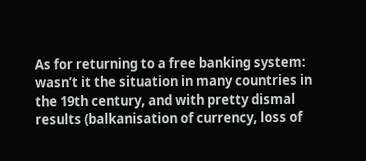As for returning to a free banking system: wasn’t it the situation in many countries in the 19th century, and with pretty dismal results (balkanisation of currency, loss of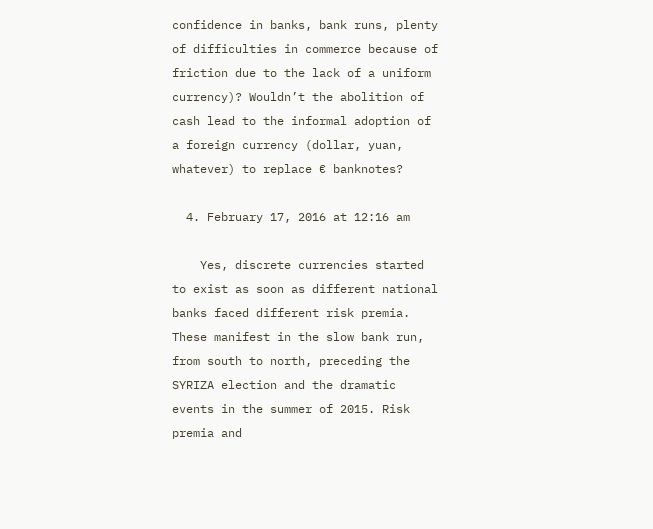confidence in banks, bank runs, plenty of difficulties in commerce because of friction due to the lack of a uniform currency)? Wouldn’t the abolition of cash lead to the informal adoption of a foreign currency (dollar, yuan, whatever) to replace € banknotes?

  4. February 17, 2016 at 12:16 am

    Yes, discrete currencies started to exist as soon as different national banks faced different risk premia. These manifest in the slow bank run, from south to north, preceding the SYRIZA election and the dramatic events in the summer of 2015. Risk premia and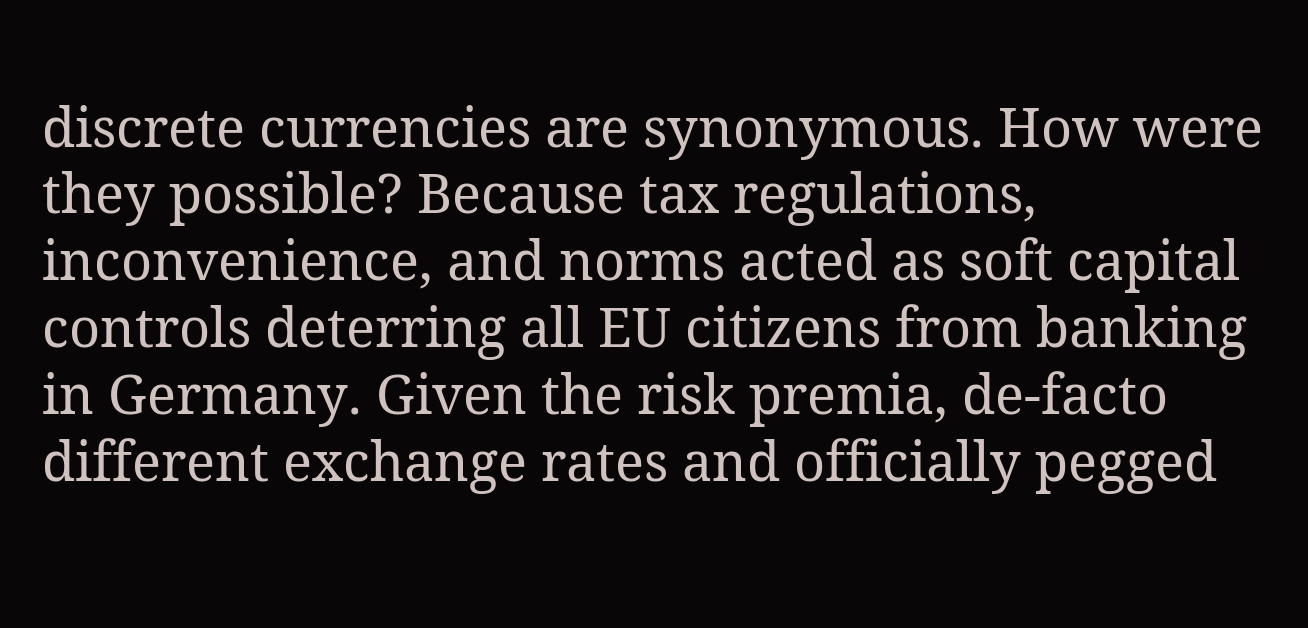discrete currencies are synonymous. How were they possible? Because tax regulations, inconvenience, and norms acted as soft capital controls deterring all EU citizens from banking in Germany. Given the risk premia, de-facto different exchange rates and officially pegged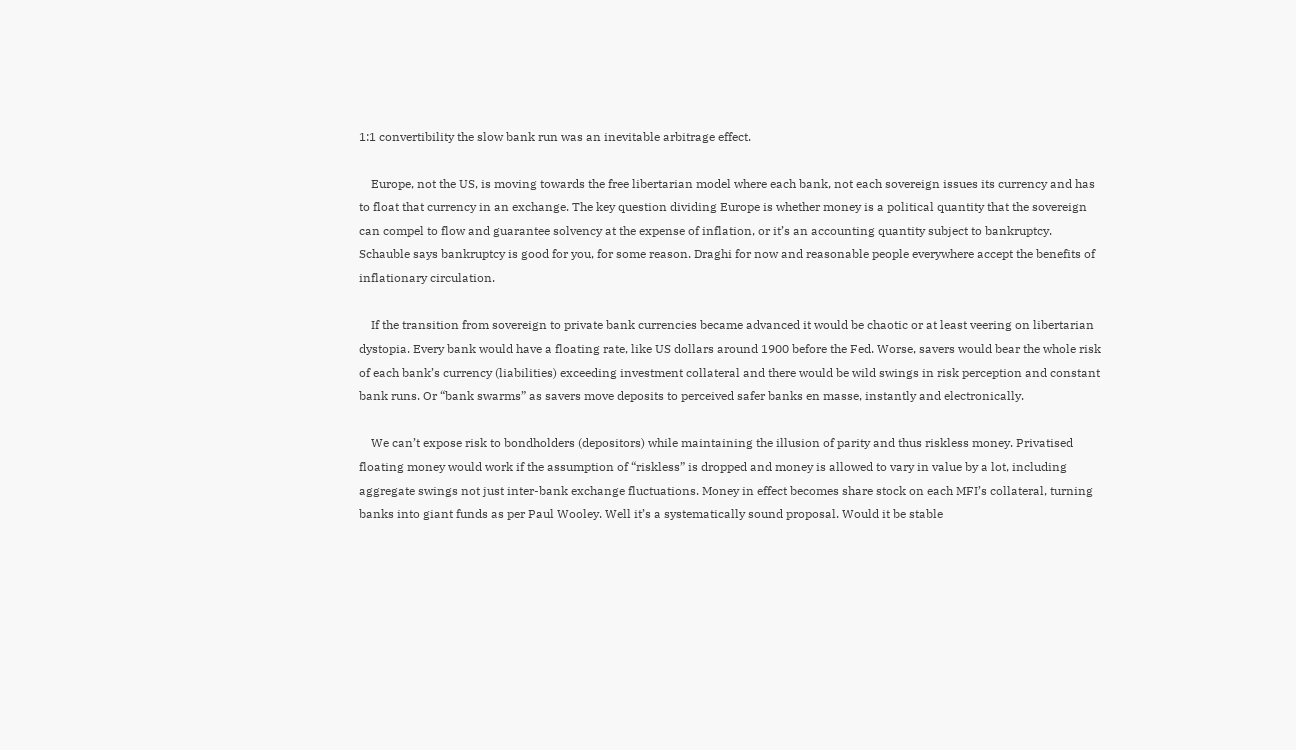1:1 convertibility the slow bank run was an inevitable arbitrage effect.

    Europe, not the US, is moving towards the free libertarian model where each bank, not each sovereign issues its currency and has to float that currency in an exchange. The key question dividing Europe is whether money is a political quantity that the sovereign can compel to flow and guarantee solvency at the expense of inflation, or it’s an accounting quantity subject to bankruptcy. Schauble says bankruptcy is good for you, for some reason. Draghi for now and reasonable people everywhere accept the benefits of inflationary circulation.

    If the transition from sovereign to private bank currencies became advanced it would be chaotic or at least veering on libertarian dystopia. Every bank would have a floating rate, like US dollars around 1900 before the Fed. Worse, savers would bear the whole risk of each bank’s currency (liabilities) exceeding investment collateral and there would be wild swings in risk perception and constant bank runs. Or “bank swarms” as savers move deposits to perceived safer banks en masse, instantly and electronically.

    We can’t expose risk to bondholders (depositors) while maintaining the illusion of parity and thus riskless money. Privatised floating money would work if the assumption of “riskless” is dropped and money is allowed to vary in value by a lot, including aggregate swings not just inter-bank exchange fluctuations. Money in effect becomes share stock on each MFI’s collateral, turning banks into giant funds as per Paul Wooley. Well it’s a systematically sound proposal. Would it be stable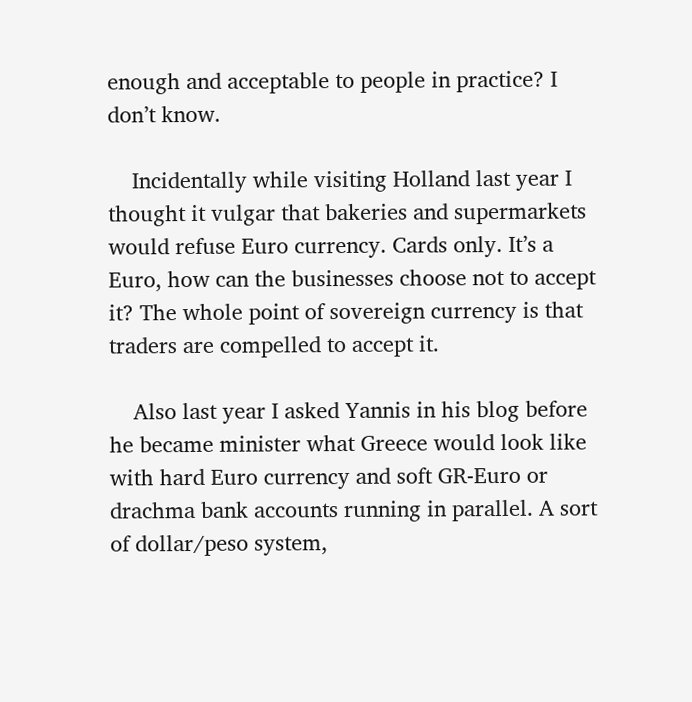enough and acceptable to people in practice? I don’t know.

    Incidentally while visiting Holland last year I thought it vulgar that bakeries and supermarkets would refuse Euro currency. Cards only. It’s a Euro, how can the businesses choose not to accept it? The whole point of sovereign currency is that traders are compelled to accept it.

    Also last year I asked Yannis in his blog before he became minister what Greece would look like with hard Euro currency and soft GR-Euro or drachma bank accounts running in parallel. A sort of dollar/peso system,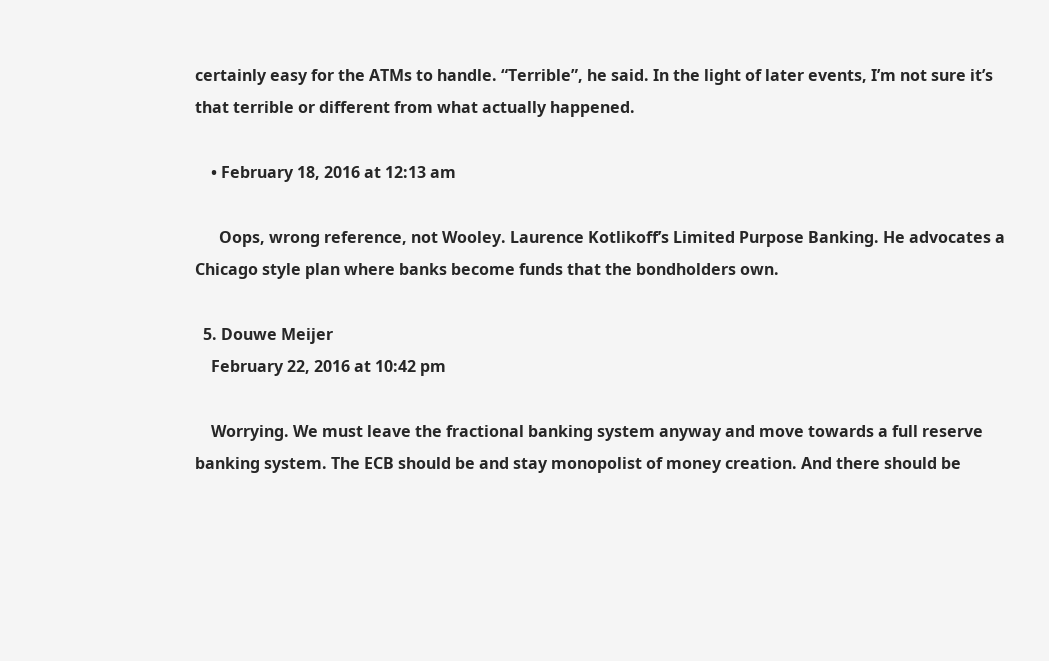certainly easy for the ATMs to handle. “Terrible”, he said. In the light of later events, I’m not sure it’s that terrible or different from what actually happened.

    • February 18, 2016 at 12:13 am

      Oops, wrong reference, not Wooley. Laurence Kotlikoff’s Limited Purpose Banking. He advocates a Chicago style plan where banks become funds that the bondholders own.

  5. Douwe Meijer
    February 22, 2016 at 10:42 pm

    Worrying. We must leave the fractional banking system anyway and move towards a full reserve banking system. The ECB should be and stay monopolist of money creation. And there should be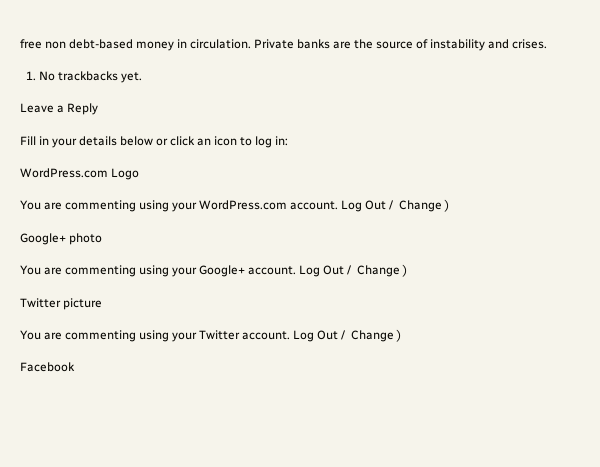free non debt-based money in circulation. Private banks are the source of instability and crises.

  1. No trackbacks yet.

Leave a Reply

Fill in your details below or click an icon to log in:

WordPress.com Logo

You are commenting using your WordPress.com account. Log Out /  Change )

Google+ photo

You are commenting using your Google+ account. Log Out /  Change )

Twitter picture

You are commenting using your Twitter account. Log Out /  Change )

Facebook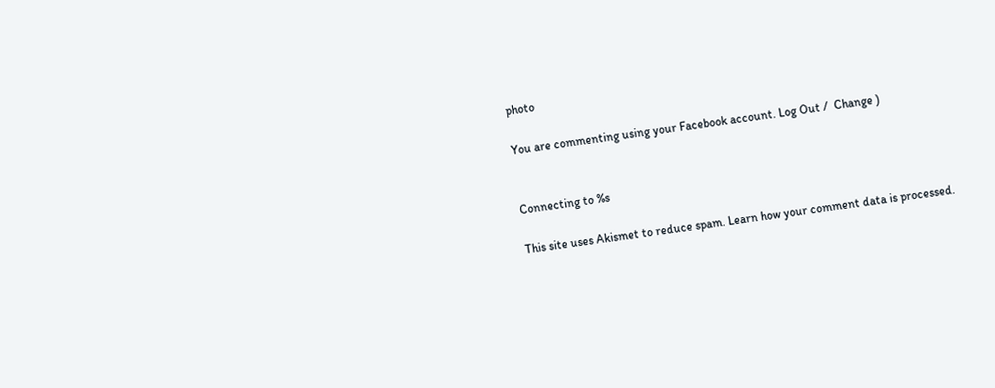photo

You are commenting using your Facebook account. Log Out /  Change )


Connecting to %s

This site uses Akismet to reduce spam. Learn how your comment data is processed.